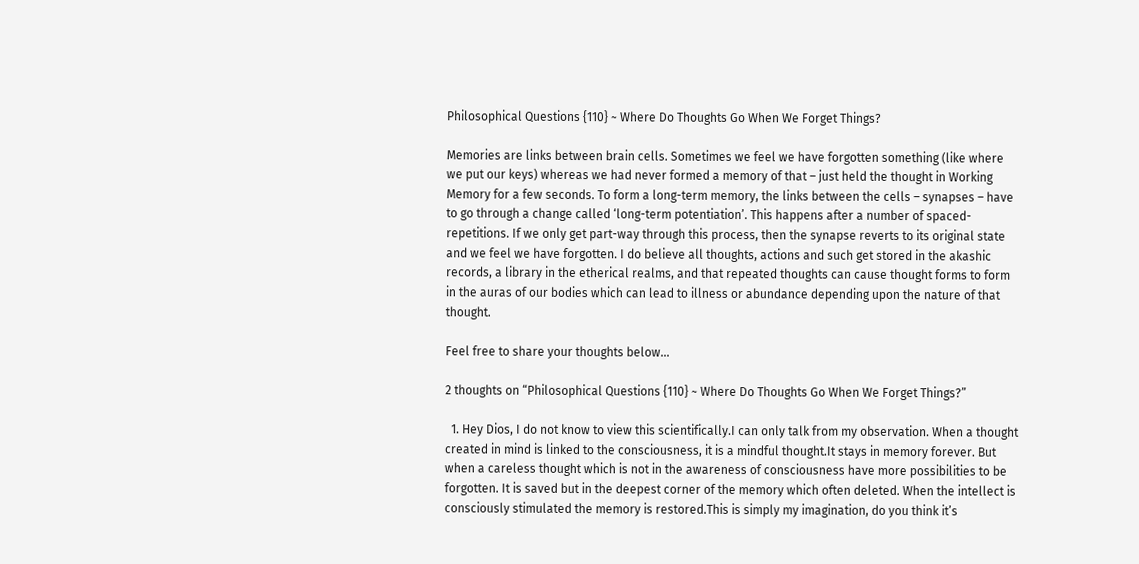Philosophical Questions {110} ~ Where Do Thoughts Go When We Forget Things?

Memories are links between brain cells. Sometimes we feel we have forgotten something (like where we put our keys) whereas we had never formed a memory of that – just held the thought in Working Memory for a few seconds. To form a long-term memory, the links between the cells – synapses – have to go through a change called ‘long-term potentiation’. This happens after a number of spaced-repetitions. If we only get part-way through this process, then the synapse reverts to its original state and we feel we have forgotten. I do believe all thoughts, actions and such get stored in the akashic records, a library in the etherical realms, and that repeated thoughts can cause thought forms to form in the auras of our bodies which can lead to illness or abundance depending upon the nature of that thought.

Feel free to share your thoughts below…

2 thoughts on “Philosophical Questions {110} ~ Where Do Thoughts Go When We Forget Things?”

  1. Hey Dios, I do not know to view this scientifically.I can only talk from my observation. When a thought created in mind is linked to the consciousness, it is a mindful thought.It stays in memory forever. But when a careless thought which is not in the awareness of consciousness have more possibilities to be forgotten. It is saved but in the deepest corner of the memory which often deleted. When the intellect is consciously stimulated the memory is restored.This is simply my imagination, do you think it’s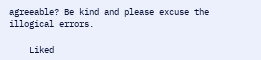agreeable? Be kind and please excuse the illogical errors.

    Liked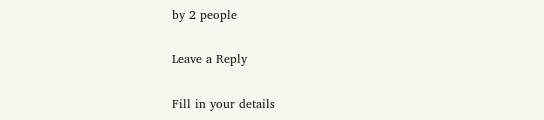by 2 people

Leave a Reply

Fill in your details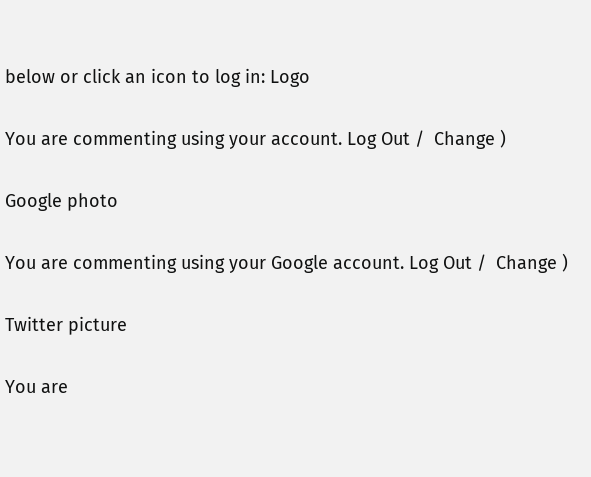below or click an icon to log in: Logo

You are commenting using your account. Log Out /  Change )

Google photo

You are commenting using your Google account. Log Out /  Change )

Twitter picture

You are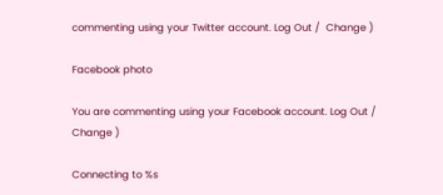commenting using your Twitter account. Log Out /  Change )

Facebook photo

You are commenting using your Facebook account. Log Out /  Change )

Connecting to %s